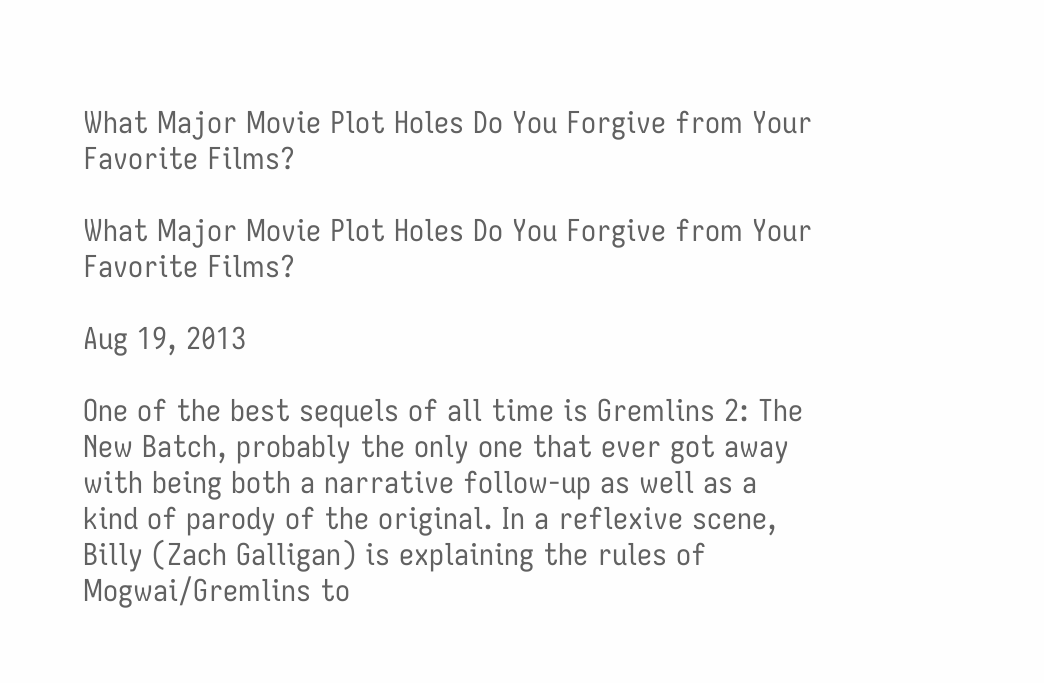What Major Movie Plot Holes Do You Forgive from Your Favorite Films?

What Major Movie Plot Holes Do You Forgive from Your Favorite Films?

Aug 19, 2013

One of the best sequels of all time is Gremlins 2: The New Batch, probably the only one that ever got away with being both a narrative follow-up as well as a kind of parody of the original. In a reflexive scene, Billy (Zach Galligan) is explaining the rules of Mogwai/Gremlins to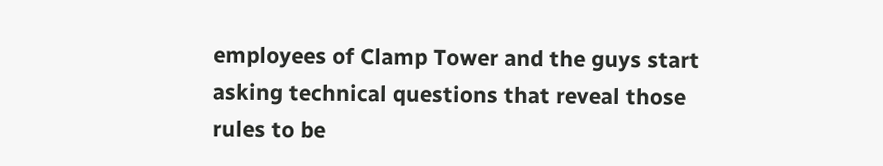employees of Clamp Tower and the guys start asking technical questions that reveal those rules to be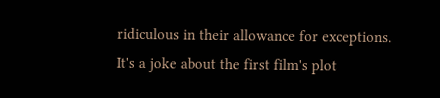ridiculous in their allowance for exceptions. It's a joke about the first film's plot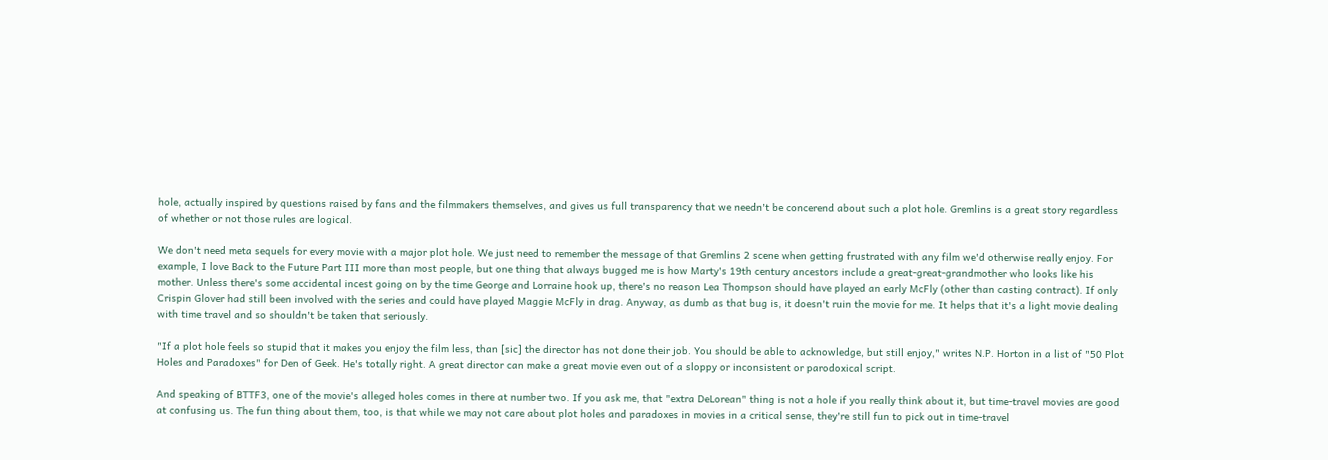hole, actually inspired by questions raised by fans and the filmmakers themselves, and gives us full transparency that we needn't be concerend about such a plot hole. Gremlins is a great story regardless of whether or not those rules are logical.

We don't need meta sequels for every movie with a major plot hole. We just need to remember the message of that Gremlins 2 scene when getting frustrated with any film we'd otherwise really enjoy. For example, I love Back to the Future Part III more than most people, but one thing that always bugged me is how Marty's 19th century ancestors include a great-great-grandmother who looks like his mother. Unless there's some accidental incest going on by the time George and Lorraine hook up, there's no reason Lea Thompson should have played an early McFly (other than casting contract). If only Crispin Glover had still been involved with the series and could have played Maggie McFly in drag. Anyway, as dumb as that bug is, it doesn't ruin the movie for me. It helps that it's a light movie dealing with time travel and so shouldn't be taken that seriously.

"If a plot hole feels so stupid that it makes you enjoy the film less, than [sic] the director has not done their job. You should be able to acknowledge, but still enjoy," writes N.P. Horton in a list of "50 Plot Holes and Paradoxes" for Den of Geek. He's totally right. A great director can make a great movie even out of a sloppy or inconsistent or parodoxical script.

And speaking of BTTF3, one of the movie's alleged holes comes in there at number two. If you ask me, that "extra DeLorean" thing is not a hole if you really think about it, but time-travel movies are good at confusing us. The fun thing about them, too, is that while we may not care about plot holes and paradoxes in movies in a critical sense, they're still fun to pick out in time-travel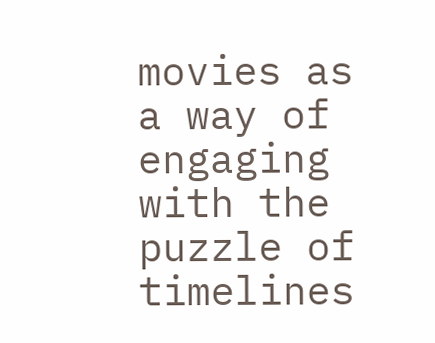movies as a way of engaging with the puzzle of timelines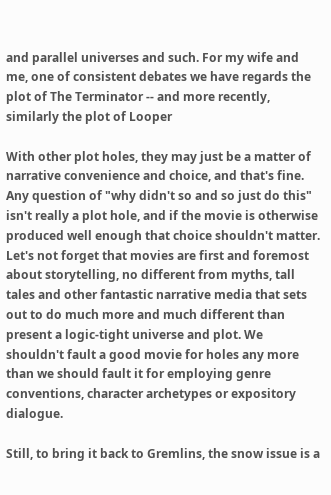and parallel universes and such. For my wife and me, one of consistent debates we have regards the plot of The Terminator -- and more recently, similarly the plot of Looper

With other plot holes, they may just be a matter of narrative convenience and choice, and that's fine. Any question of "why didn't so and so just do this" isn't really a plot hole, and if the movie is otherwise produced well enough that choice shouldn't matter. Let's not forget that movies are first and foremost about storytelling, no different from myths, tall tales and other fantastic narrative media that sets out to do much more and much different than present a logic-tight universe and plot. We shouldn't fault a good movie for holes any more than we should fault it for employing genre conventions, character archetypes or expository dialogue.

Still, to bring it back to Gremlins, the snow issue is a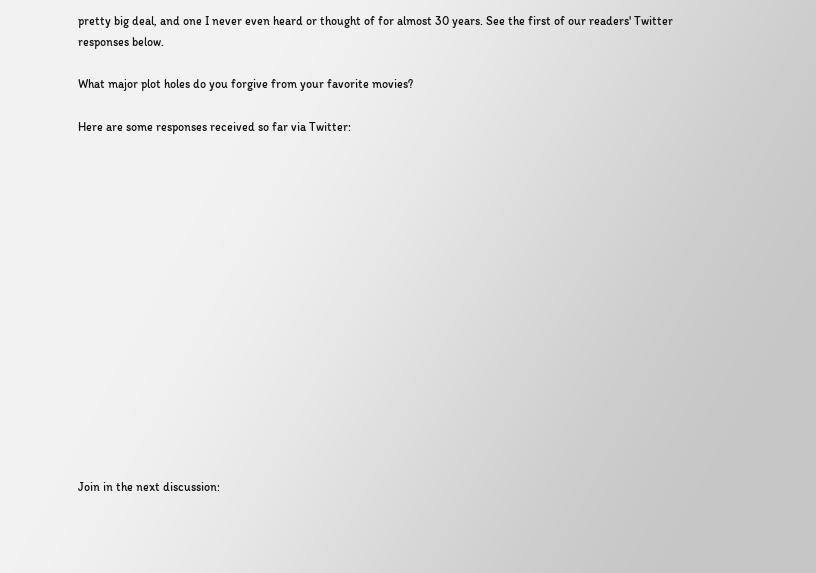pretty big deal, and one I never even heard or thought of for almost 30 years. See the first of our readers' Twitter responses below.

What major plot holes do you forgive from your favorite movies?

Here are some responses received so far via Twitter:
















Join in the next discussion: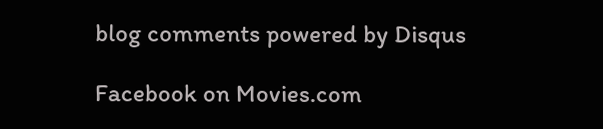blog comments powered by Disqus

Facebook on Movies.com